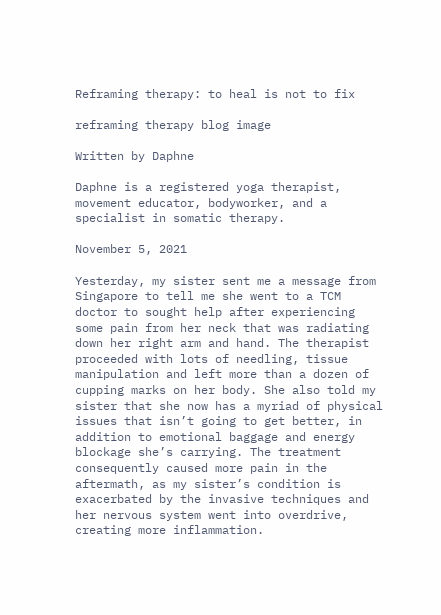Reframing therapy: to heal is not to fix

reframing therapy blog image

Written by Daphne

Daphne is a registered yoga therapist, movement educator, bodyworker, and a specialist in somatic therapy.

November 5, 2021

Yesterday, my sister sent me a message from Singapore to tell me she went to a TCM doctor to sought help after experiencing some pain from her neck that was radiating down her right arm and hand. The therapist proceeded with lots of needling, tissue manipulation and left more than a dozen of cupping marks on her body. She also told my sister that she now has a myriad of physical issues that isn’t going to get better, in addition to emotional baggage and energy blockage she’s carrying. The treatment consequently caused more pain in the aftermath, as my sister’s condition is exacerbated by the invasive techniques and her nervous system went into overdrive, creating more inflammation.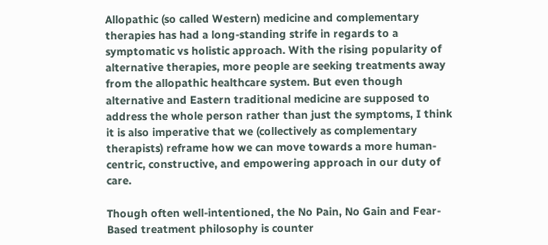Allopathic (so called Western) medicine and complementary therapies has had a long-standing strife in regards to a symptomatic vs holistic approach. With the rising popularity of alternative therapies, more people are seeking treatments away from the allopathic healthcare system. But even though alternative and Eastern traditional medicine are supposed to address the whole person rather than just the symptoms, I think it is also imperative that we (collectively as complementary therapists) reframe how we can move towards a more human-centric, constructive, and empowering approach in our duty of care.

Though often well-intentioned, the No Pain, No Gain and Fear-Based treatment philosophy is counter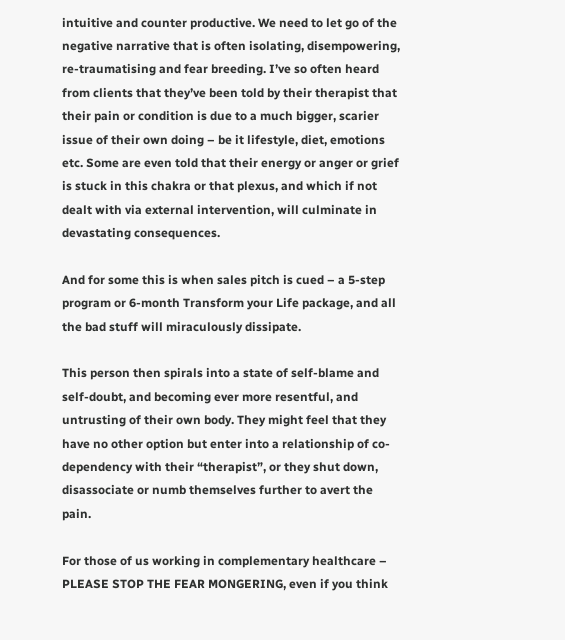intuitive and counter productive. We need to let go of the negative narrative that is often isolating, disempowering, re-traumatising and fear breeding. I’ve so often heard from clients that they’ve been told by their therapist that their pain or condition is due to a much bigger, scarier issue of their own doing – be it lifestyle, diet, emotions etc. Some are even told that their energy or anger or grief is stuck in this chakra or that plexus, and which if not dealt with via external intervention, will culminate in devastating consequences.

And for some this is when sales pitch is cued – a 5-step program or 6-month Transform your Life package, and all the bad stuff will miraculously dissipate.

This person then spirals into a state of self-blame and self-doubt, and becoming ever more resentful, and untrusting of their own body. They might feel that they have no other option but enter into a relationship of co-dependency with their “therapist”, or they shut down, disassociate or numb themselves further to avert the pain.

For those of us working in complementary healthcare – PLEASE STOP THE FEAR MONGERING, even if you think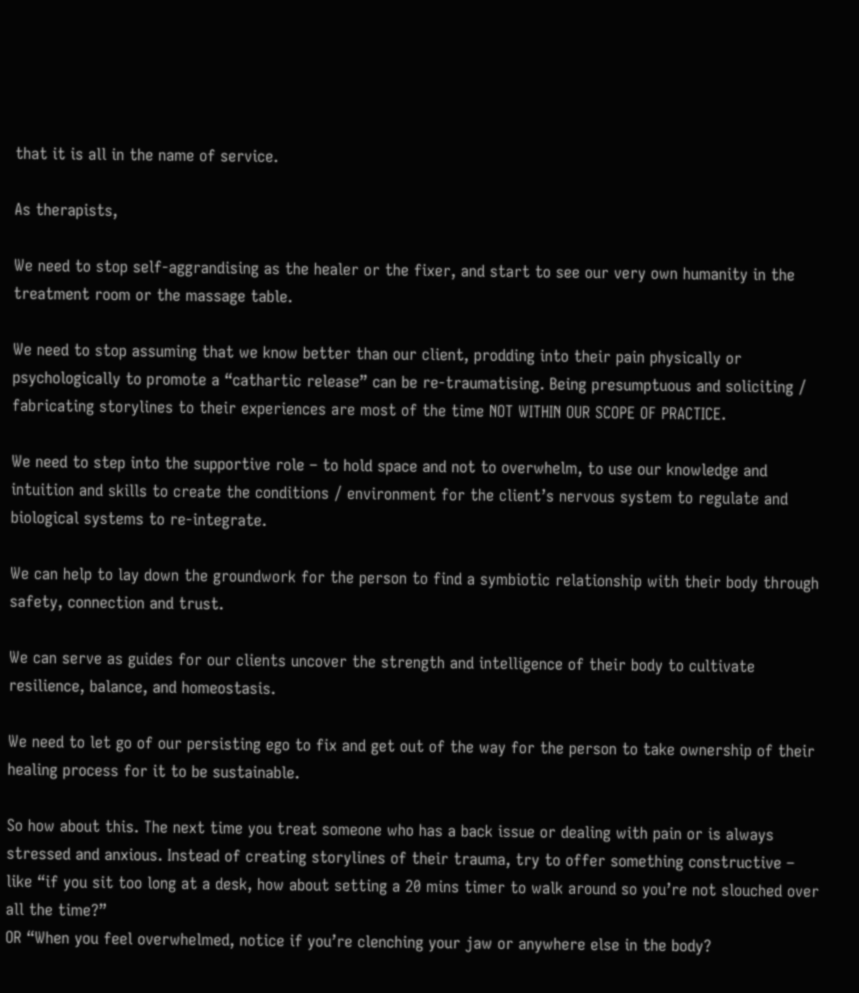that it is all in the name of service.

As therapists,

We need to stop self-aggrandising as the healer or the fixer, and start to see our very own humanity in the treatment room or the massage table.

We need to stop assuming that we know better than our client, prodding into their pain physically or psychologically to promote a “cathartic release” can be re-traumatising. Being presumptuous and soliciting / fabricating storylines to their experiences are most of the time NOT WITHIN OUR SCOPE OF PRACTICE.

We need to step into the supportive role – to hold space and not to overwhelm, to use our knowledge and intuition and skills to create the conditions / environment for the client’s nervous system to regulate and biological systems to re-integrate.

We can help to lay down the groundwork for the person to find a symbiotic relationship with their body through safety, connection and trust.

We can serve as guides for our clients uncover the strength and intelligence of their body to cultivate resilience, balance, and homeostasis.

We need to let go of our persisting ego to fix and get out of the way for the person to take ownership of their healing process for it to be sustainable.

So how about this. The next time you treat someone who has a back issue or dealing with pain or is always stressed and anxious. Instead of creating storylines of their trauma, try to offer something constructive – like “if you sit too long at a desk, how about setting a 20 mins timer to walk around so you’re not slouched over all the time?”
OR “When you feel overwhelmed, notice if you’re clenching your jaw or anywhere else in the body?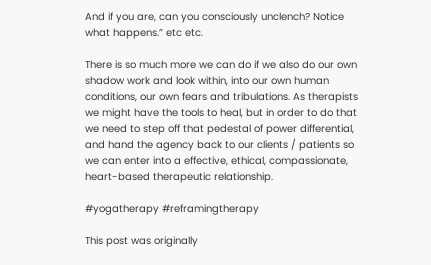And if you are, can you consciously unclench? Notice what happens.” etc etc.

There is so much more we can do if we also do our own shadow work and look within, into our own human conditions, our own fears and tribulations. As therapists we might have the tools to heal, but in order to do that we need to step off that pedestal of power differential, and hand the agency back to our clients / patients so we can enter into a effective, ethical, compassionate, heart-based therapeutic relationship.

#yogatherapy #reframingtherapy

This post was originally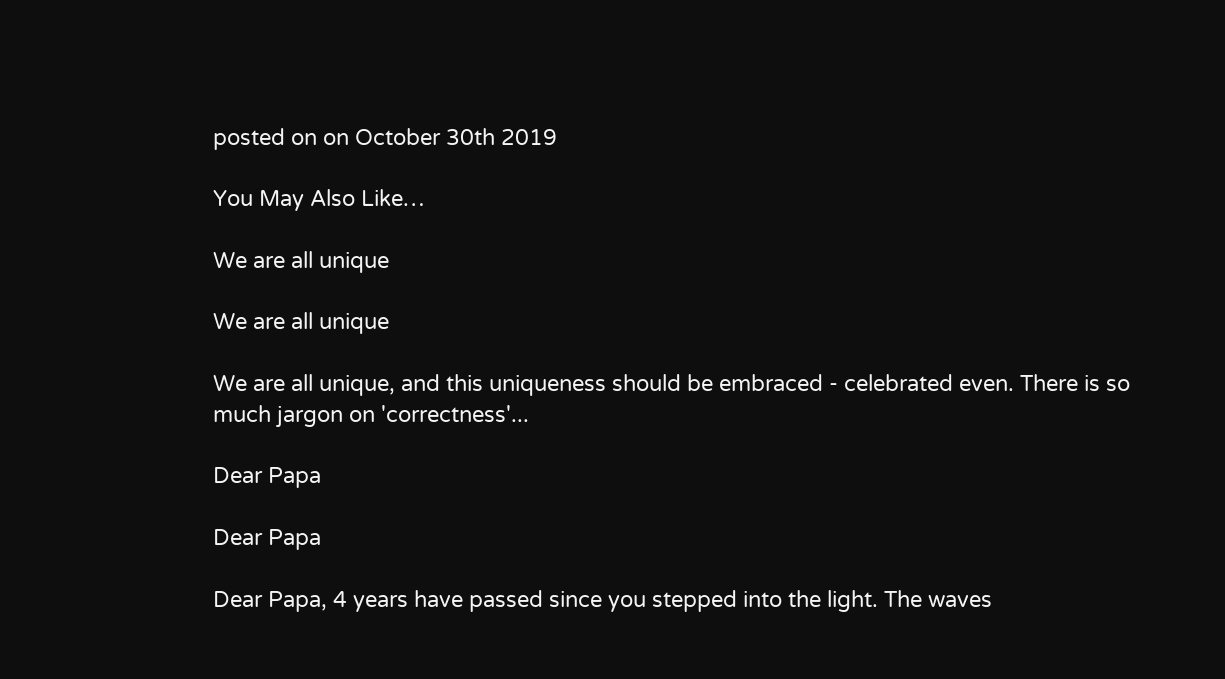posted on on October 30th 2019

You May Also Like…

We are all unique

We are all unique

We are all unique, and this uniqueness should be embraced - celebrated even. There is so much jargon on 'correctness'...

Dear Papa

Dear Papa

Dear Papa, 4 years have passed since you stepped into the light. The waves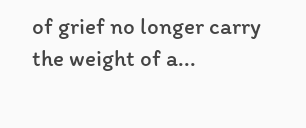of grief no longer carry the weight of a...